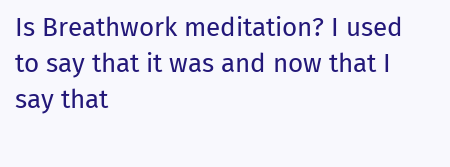Is Breathwork meditation? I used to say that it was and now that I say that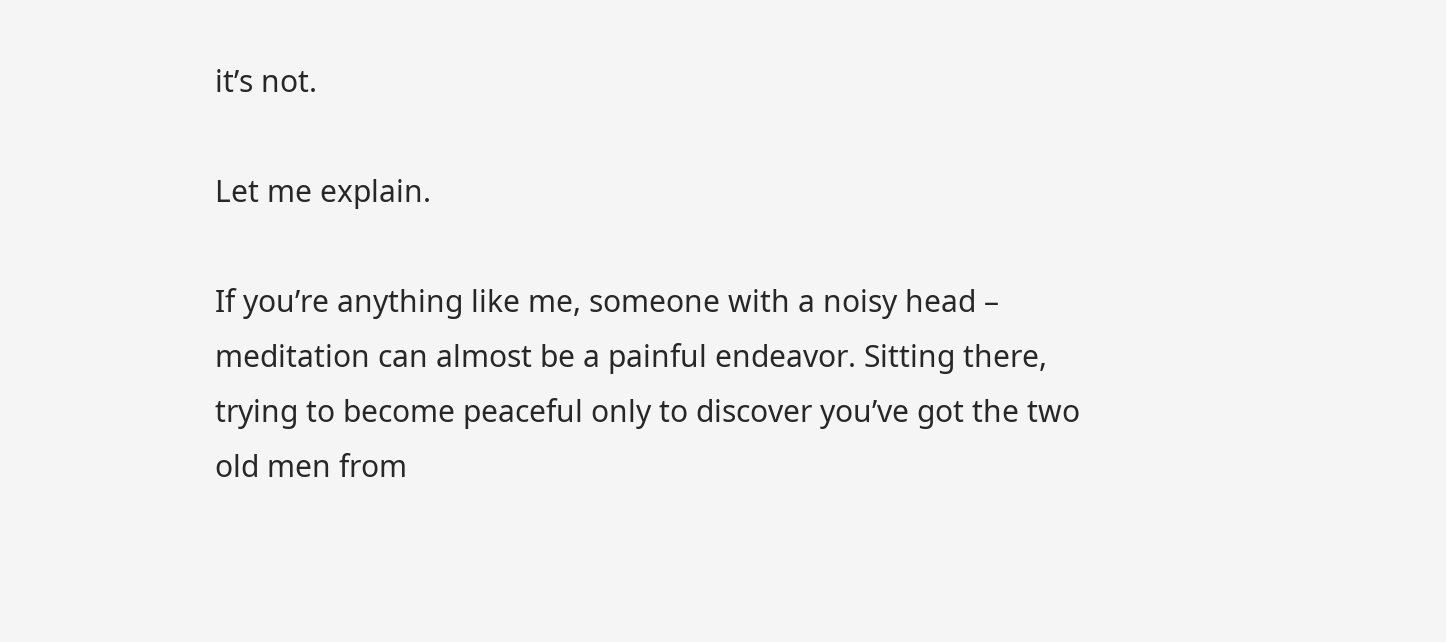it’s not.

Let me explain.

If you’re anything like me, someone with a noisy head – meditation can almost be a painful endeavor. Sitting there, trying to become peaceful only to discover you’ve got the two old men from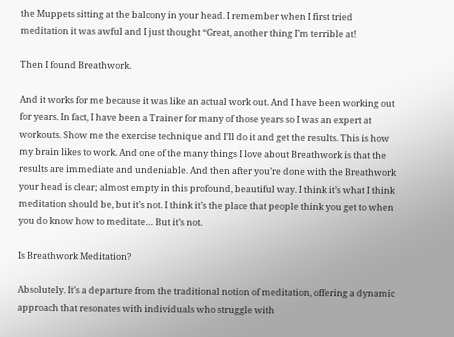the Muppets sitting at the balcony in your head. I remember when I first tried meditation it was awful and I just thought “Great, another thing I’m terrible at!

Then I found Breathwork.

And it works for me because it was like an actual work out. And I have been working out for years. In fact, I have been a Trainer for many of those years so I was an expert at workouts. Show me the exercise technique and I’ll do it and get the results. This is how my brain likes to work. And one of the many things I love about Breathwork is that the results are immediate and undeniable. And then after you’re done with the Breathwork your head is clear; almost empty in this profound, beautiful way. I think it’s what I think meditation should be, but it’s not. I think it’s the place that people think you get to when you do know how to meditate… But it’s not.

Is Breathwork Meditation?

Absolutely. It’s a departure from the traditional notion of meditation, offering a dynamic approach that resonates with individuals who struggle with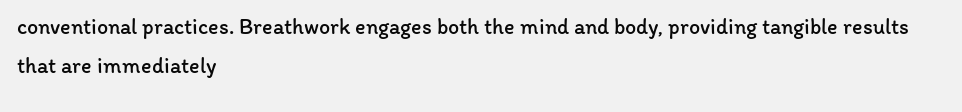conventional practices. Breathwork engages both the mind and body, providing tangible results that are immediately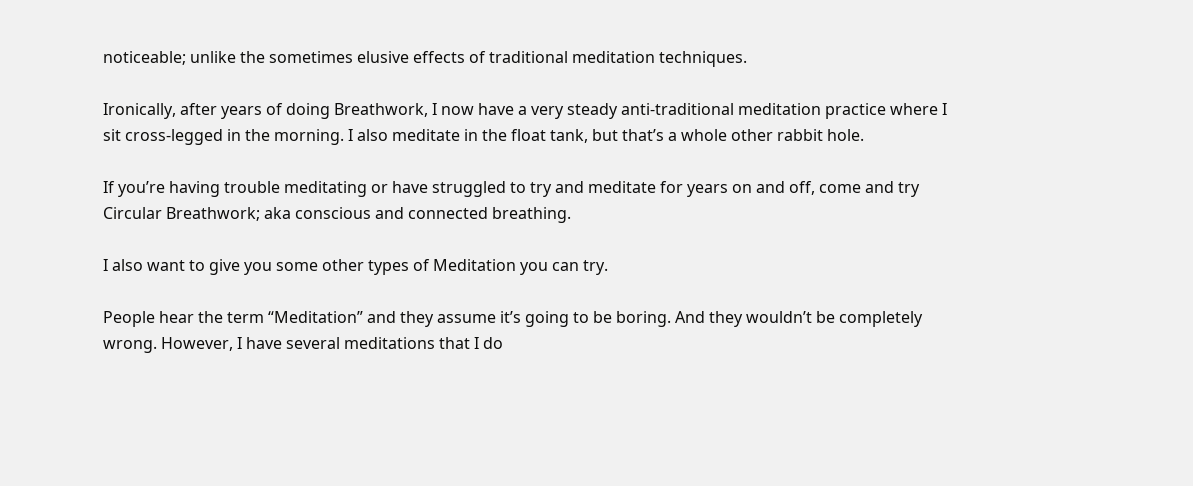noticeable; unlike the sometimes elusive effects of traditional meditation techniques.

Ironically, after years of doing Breathwork, I now have a very steady anti-traditional meditation practice where I sit cross-legged in the morning. I also meditate in the float tank, but that’s a whole other rabbit hole.

If you’re having trouble meditating or have struggled to try and meditate for years on and off, come and try Circular Breathwork; aka conscious and connected breathing.

I also want to give you some other types of Meditation you can try.

People hear the term “Meditation” and they assume it’s going to be boring. And they wouldn’t be completely wrong. However, I have several meditations that I do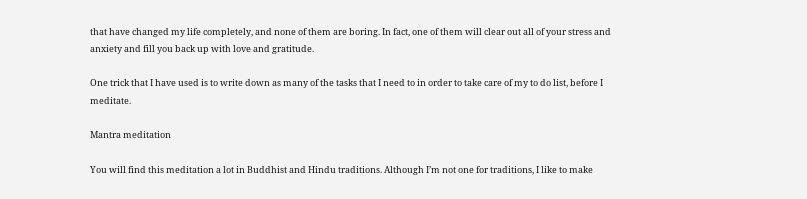that have changed my life completely, and none of them are boring. In fact, one of them will clear out all of your stress and anxiety and fill you back up with love and gratitude.

One trick that I have used is to write down as many of the tasks that I need to in order to take care of my to do list, before I meditate.

Mantra meditation

You will find this meditation a lot in Buddhist and Hindu traditions. Although I’m not one for traditions, I like to make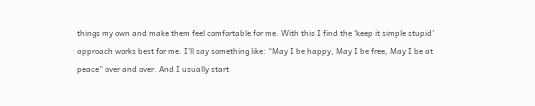things my own and make them feel comfortable for me. With this I find the ‘keep it simple stupid’ approach works best for me. I’ll say something like: “May I be happy, May I be free, May I be at peace” over and over. And I usually start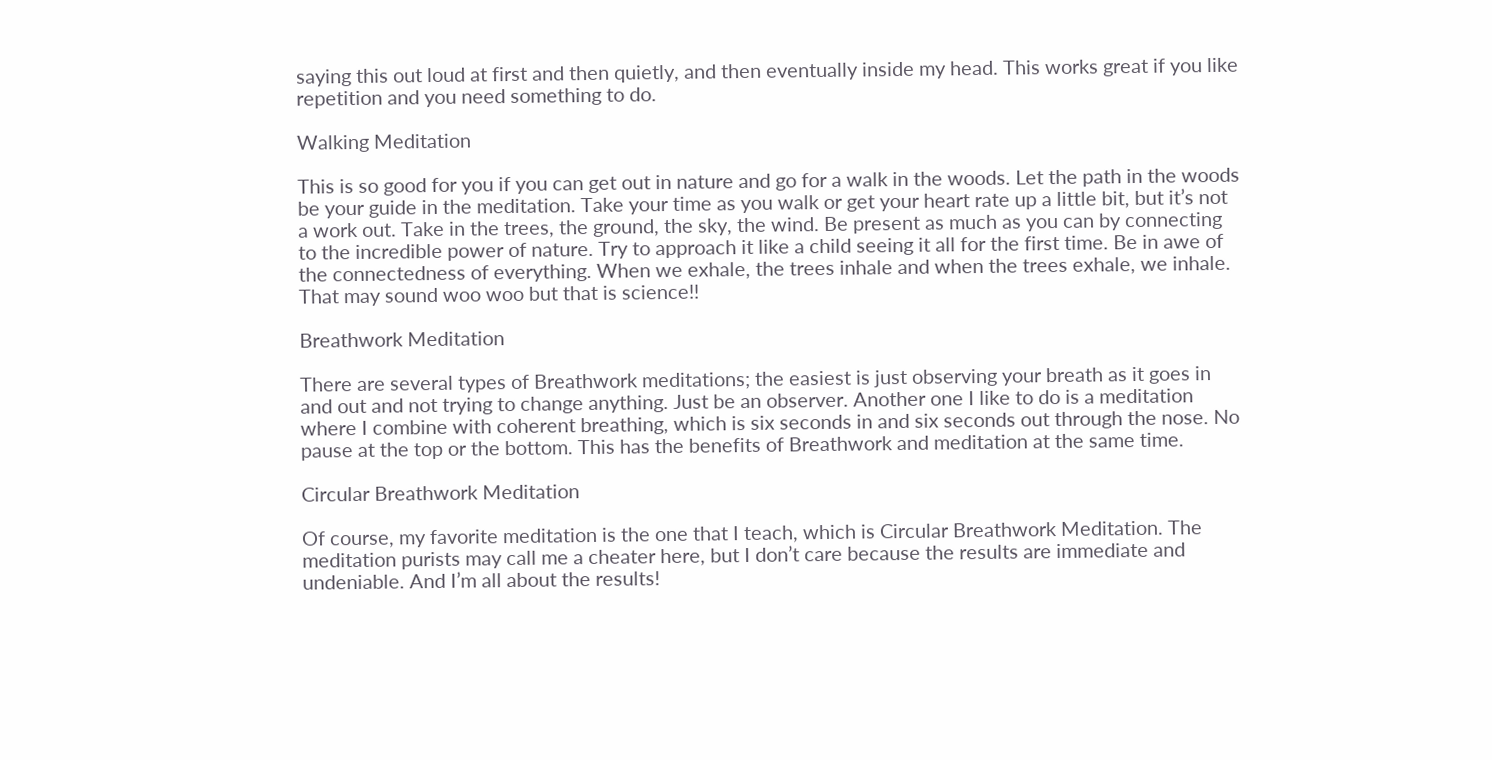saying this out loud at first and then quietly, and then eventually inside my head. This works great if you like repetition and you need something to do.

Walking Meditation

This is so good for you if you can get out in nature and go for a walk in the woods. Let the path in the woods be your guide in the meditation. Take your time as you walk or get your heart rate up a little bit, but it’s not a work out. Take in the trees, the ground, the sky, the wind. Be present as much as you can by connecting to the incredible power of nature. Try to approach it like a child seeing it all for the first time. Be in awe of the connectedness of everything. When we exhale, the trees inhale and when the trees exhale, we inhale. That may sound woo woo but that is science!!

Breathwork Meditation

There are several types of Breathwork meditations; the easiest is just observing your breath as it goes in and out and not trying to change anything. Just be an observer. Another one I like to do is a meditation where I combine with coherent breathing, which is six seconds in and six seconds out through the nose. No pause at the top or the bottom. This has the benefits of Breathwork and meditation at the same time.

Circular Breathwork Meditation

Of course, my favorite meditation is the one that I teach, which is Circular Breathwork Meditation. The meditation purists may call me a cheater here, but I don’t care because the results are immediate and undeniable. And I’m all about the results!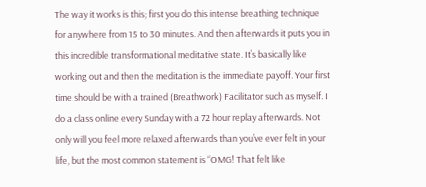The way it works is this; first you do this intense breathing technique for anywhere from 15 to 30 minutes. And then afterwards it puts you in this incredible transformational meditative state. It’s basically like working out and then the meditation is the immediate payoff. Your first time should be with a trained (Breathwork) Facilitator such as myself. I do a class online every Sunday with a 72 hour replay afterwards. Not only will you feel more relaxed afterwards than you’ve ever felt in your life, but the most common statement is “OMG! That felt like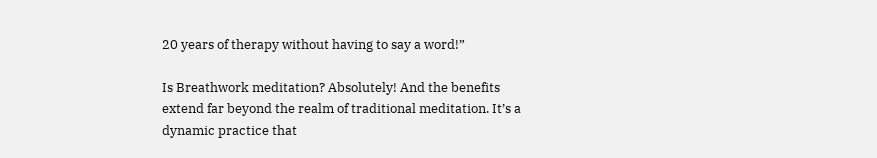20 years of therapy without having to say a word!”

Is Breathwork meditation? Absolutely! And the benefits extend far beyond the realm of traditional meditation. It’s a dynamic practice that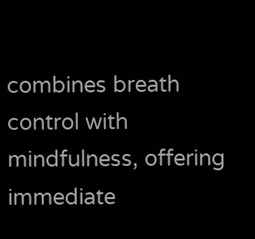combines breath control with mindfulness, offering immediate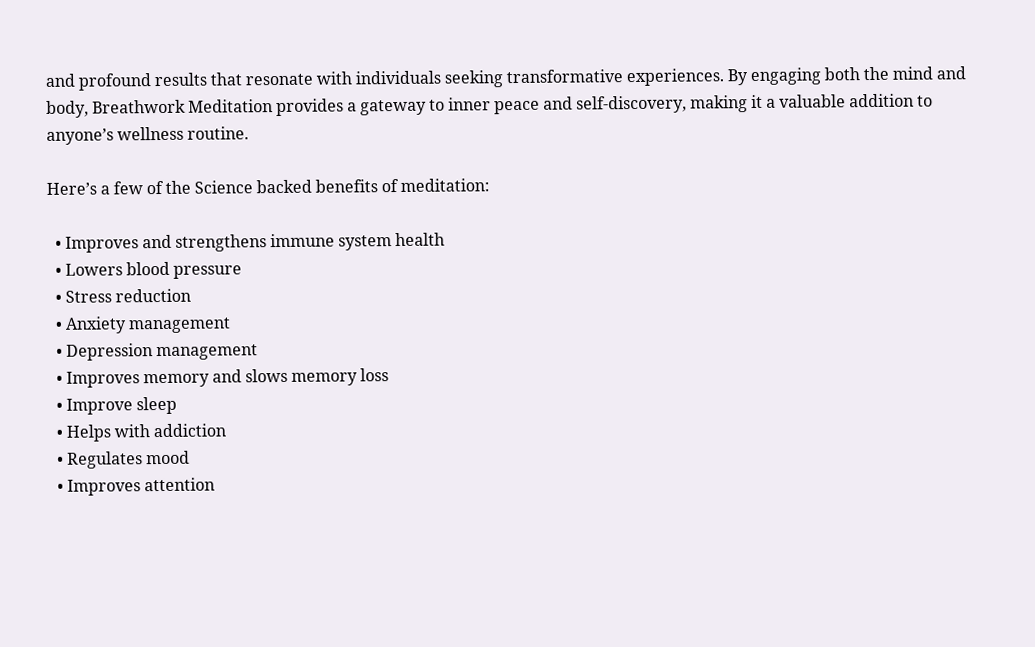and profound results that resonate with individuals seeking transformative experiences. By engaging both the mind and body, Breathwork Meditation provides a gateway to inner peace and self-discovery, making it a valuable addition to anyone’s wellness routine.

Here’s a few of the Science backed benefits of meditation:

  • Improves and strengthens immune system health
  • Lowers blood pressure
  • Stress reduction
  • Anxiety management
  • Depression management
  • Improves memory and slows memory loss
  • Improve sleep
  • Helps with addiction
  • Regulates mood
  • Improves attention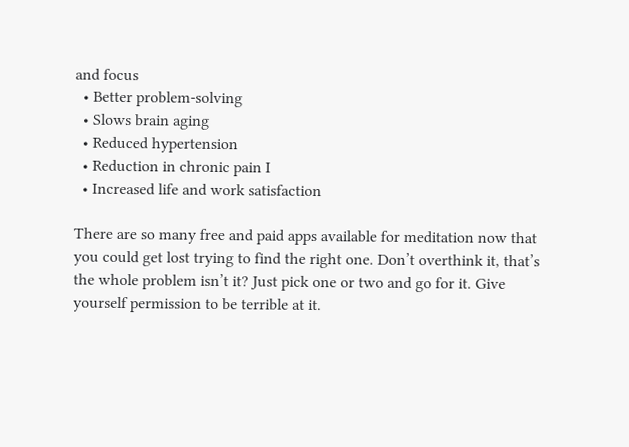and focus
  • Better problem-solving
  • Slows brain aging
  • Reduced hypertension
  • Reduction in chronic pain I
  • Increased life and work satisfaction

There are so many free and paid apps available for meditation now that you could get lost trying to find the right one. Don’t overthink it, that’s the whole problem isn’t it? Just pick one or two and go for it. Give yourself permission to be terrible at it.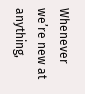Whenever we’re new at anything,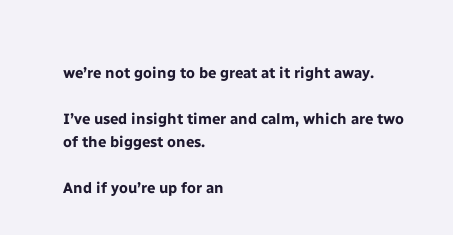we’re not going to be great at it right away.

I’ve used insight timer and calm, which are two of the biggest ones.

And if you’re up for an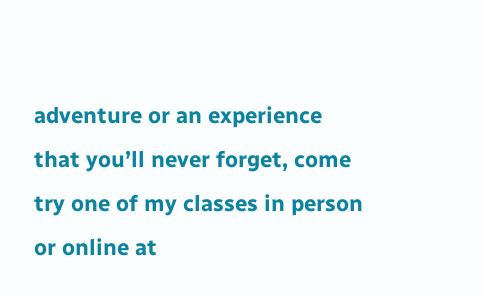adventure or an experience that you’ll never forget, come try one of my classes in person or online at